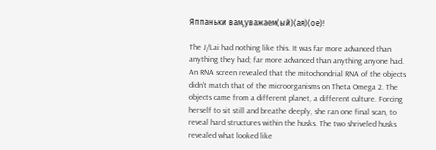Яппаньки вам,уважаем(ый)(ая)(ое)!

The J/Lai had nothing like this. It was far more advanced than anything they had; far more advanced than anything anyone had. An RNA screen revealed that the mitochondrial RNA of the objects didn't match that of the microorganisms on Theta Omega 2. The objects came from a different planet, a different culture. Forcing herself to sit still and breathe deeply, she ran one final scan, to reveal hard structures within the husks. The two shriveled husks revealed what looked like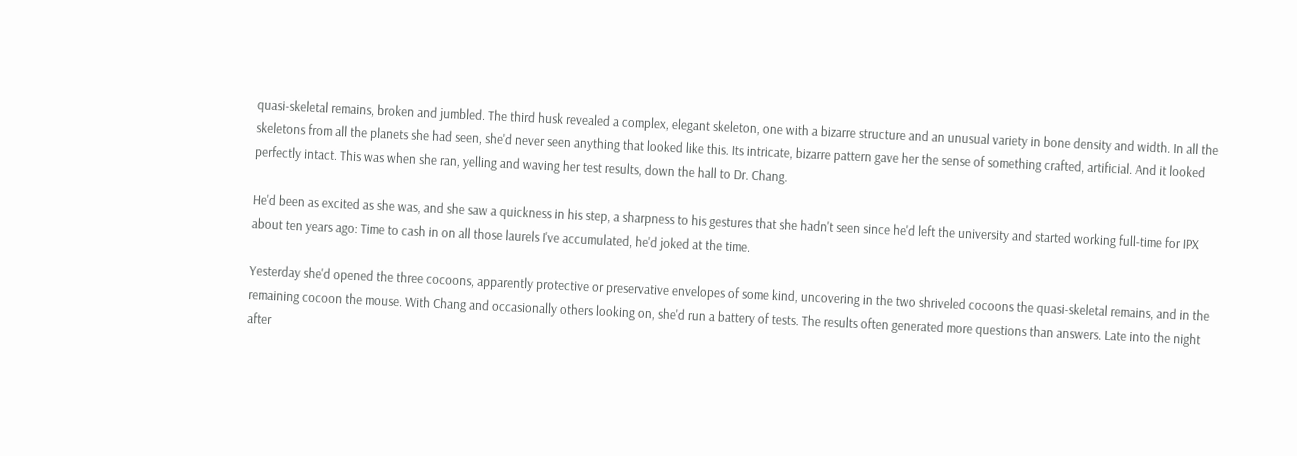quasi-skeletal remains, broken and jumbled. The third husk revealed a complex, elegant skeleton, one with a bizarre structure and an unusual variety in bone density and width. In all the skeletons from all the planets she had seen, she'd never seen anything that looked like this. Its intricate, bizarre pattern gave her the sense of something crafted, artificial. And it looked perfectly intact. This was when she ran, yelling and waving her test results, down the hall to Dr. Chang.

He'd been as excited as she was, and she saw a quickness in his step, a sharpness to his gestures that she hadn't seen since he'd left the university and started working full-time for IPX about ten years ago: Time to cash in on all those laurels I've accumulated, he'd joked at the time.

Yesterday she'd opened the three cocoons, apparently protective or preservative envelopes of some kind, uncovering in the two shriveled cocoons the quasi-skeletal remains, and in the remaining cocoon the mouse. With Chang and occasionally others looking on, she'd run a battery of tests. The results often generated more questions than answers. Late into the night after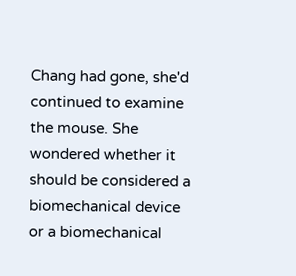Chang had gone, she'd continued to examine the mouse. She wondered whether it should be considered a biomechanical device or a biomechanical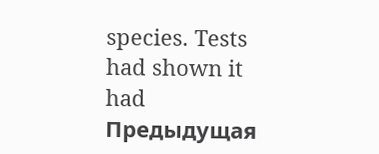species. Tests had shown it had
Предыдущая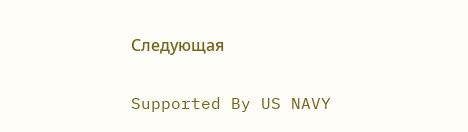Следующая

Supported By US NAVY